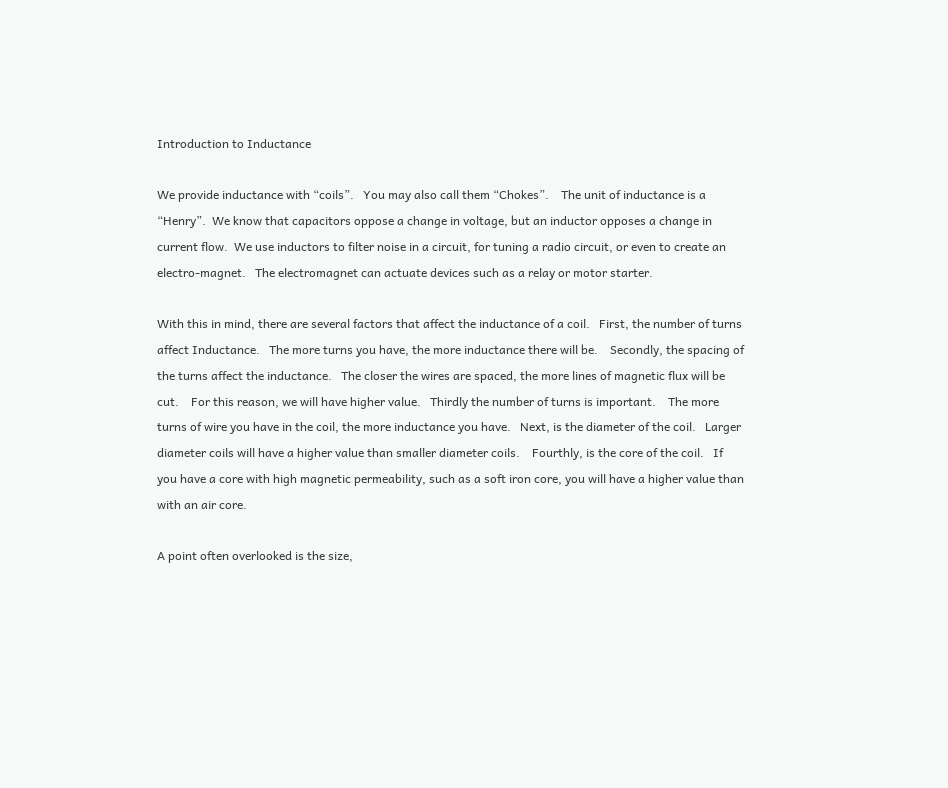Introduction to Inductance

We provide inductance with “coils”.   You may also call them “Chokes”.    The unit of inductance is a “Henry”.  We know that capacitors oppose a change in voltage, but an inductor opposes a change in current flow.  We use inductors to filter noise in a circuit, for tuning a radio circuit, or even to create an electro-magnet.   The electromagnet can actuate devices such as a relay or motor starter.

With this in mind, there are several factors that affect the inductance of a coil.   First, the number of turns affect Inductance.   The more turns you have, the more inductance there will be.    Secondly, the spacing of the turns affect the inductance.   The closer the wires are spaced, the more lines of magnetic flux will be cut.    For this reason, we will have higher value.   Thirdly the number of turns is important.    The more turns of wire you have in the coil, the more inductance you have.   Next, is the diameter of the coil.   Larger diameter coils will have a higher value than smaller diameter coils.    Fourthly, is the core of the coil.   If you have a core with high magnetic permeability, such as a soft iron core, you will have a higher value than with an air core.

A point often overlooked is the size,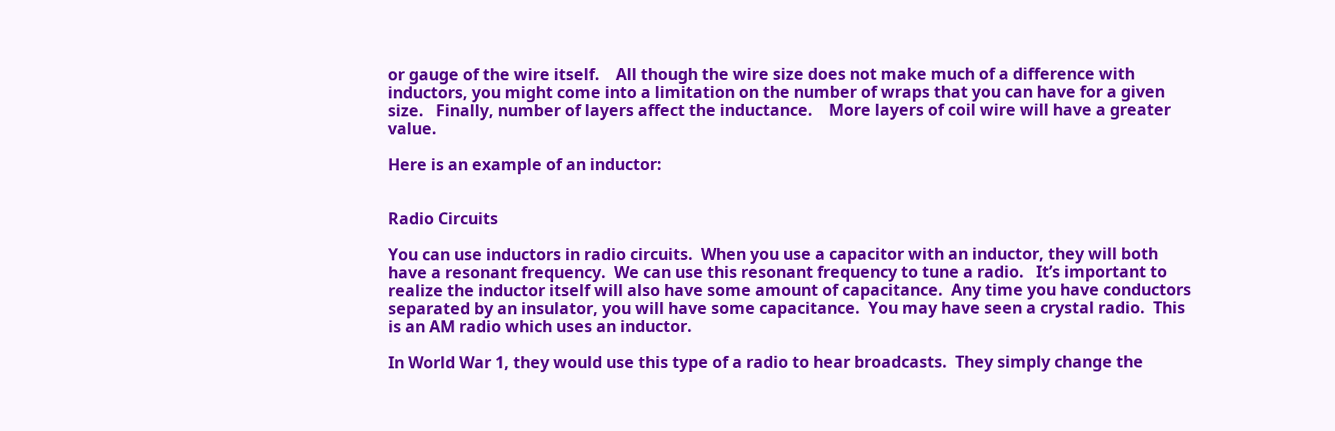or gauge of the wire itself.    All though the wire size does not make much of a difference with inductors, you might come into a limitation on the number of wraps that you can have for a given size.   Finally, number of layers affect the inductance.    More layers of coil wire will have a greater value.

Here is an example of an inductor:


Radio Circuits

You can use inductors in radio circuits.  When you use a capacitor with an inductor, they will both have a resonant frequency.  We can use this resonant frequency to tune a radio.   It’s important to realize the inductor itself will also have some amount of capacitance.  Any time you have conductors separated by an insulator, you will have some capacitance.  You may have seen a crystal radio.  This is an AM radio which uses an inductor.

In World War 1, they would use this type of a radio to hear broadcasts.  They simply change the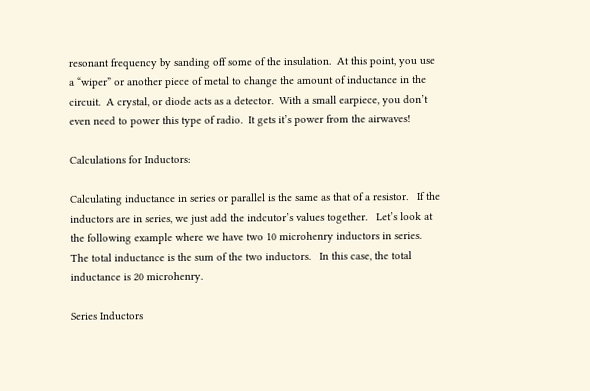resonant frequency by sanding off some of the insulation.  At this point, you use a “wiper” or another piece of metal to change the amount of inductance in the circuit.  A crystal, or diode acts as a detector.  With a small earpiece, you don’t even need to power this type of radio.  It gets it’s power from the airwaves!

Calculations for Inductors:

Calculating inductance in series or parallel is the same as that of a resistor.   If the inductors are in series, we just add the indcutor’s values together.   Let’s look at the following example where we have two 10 microhenry inductors in series.   The total inductance is the sum of the two inductors.   In this case, the total inductance is 20 microhenry.

Series Inductors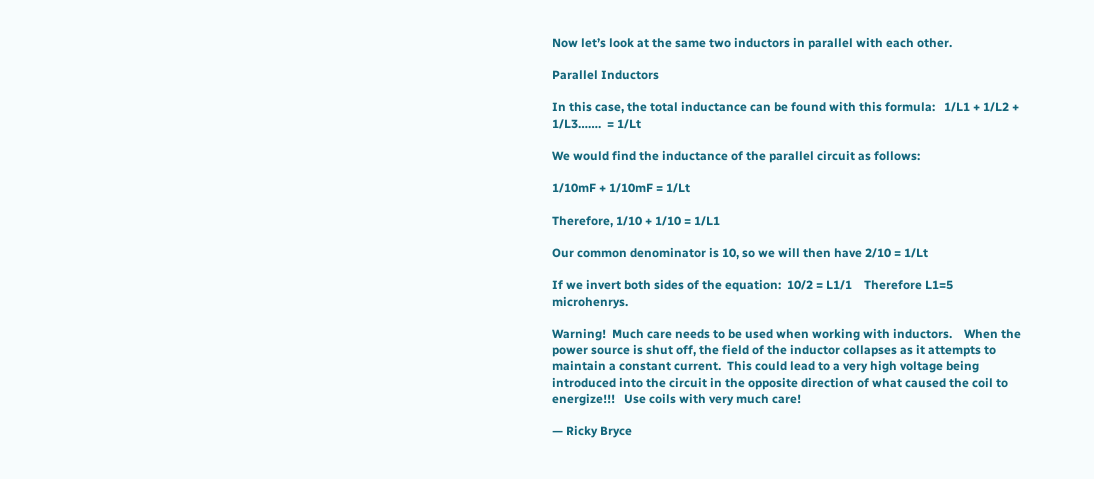Now let’s look at the same two inductors in parallel with each other.

Parallel Inductors

In this case, the total inductance can be found with this formula:   1/L1 + 1/L2 + 1/L3…….  = 1/Lt

We would find the inductance of the parallel circuit as follows:

1/10mF + 1/10mF = 1/Lt

Therefore, 1/10 + 1/10 = 1/L1

Our common denominator is 10, so we will then have 2/10 = 1/Lt

If we invert both sides of the equation:  10/2 = L1/1    Therefore L1=5 microhenrys.

Warning!  Much care needs to be used when working with inductors.    When the power source is shut off, the field of the inductor collapses as it attempts to maintain a constant current.  This could lead to a very high voltage being introduced into the circuit in the opposite direction of what caused the coil to energize!!!   Use coils with very much care!

— Ricky Bryce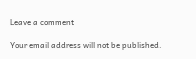Leave a comment

Your email address will not be published.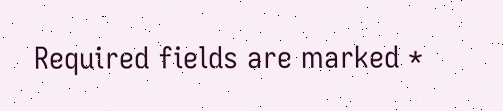Required fields are marked *